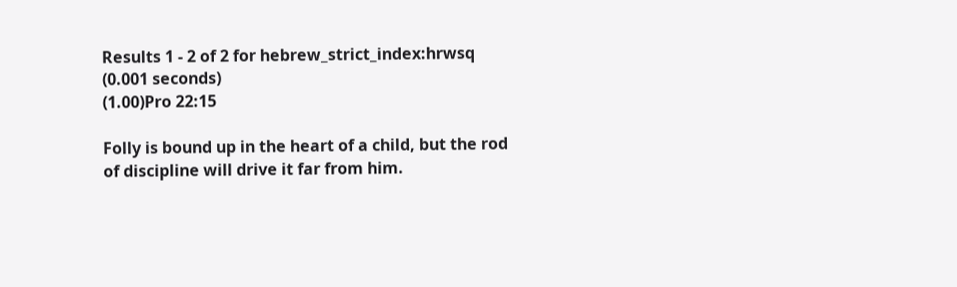Results 1 - 2 of 2 for hebrew_strict_index:hrwsq (0.001 seconds)
(1.00)Pro 22:15

Folly is bound up in the heart of a child, but the rod of discipline will drive it far from him.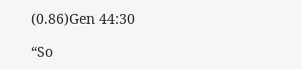(0.86)Gen 44:30

“So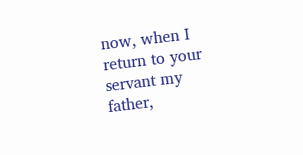now, when I return to your servant my father,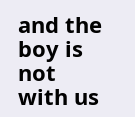and the boy is not with us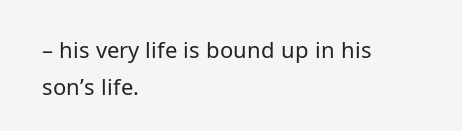– his very life is bound up in his son’s life.